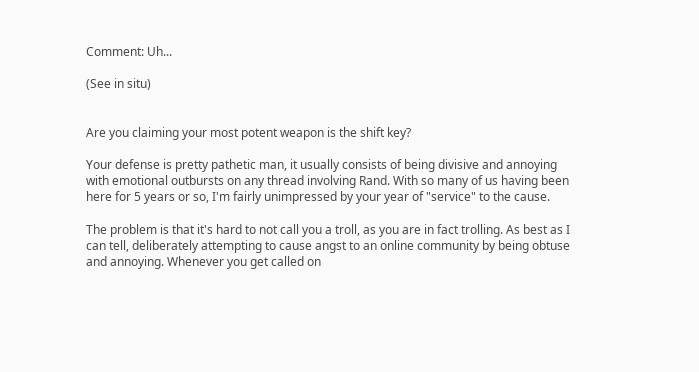Comment: Uh...

(See in situ)


Are you claiming your most potent weapon is the shift key?

Your defense is pretty pathetic man, it usually consists of being divisive and annoying with emotional outbursts on any thread involving Rand. With so many of us having been here for 5 years or so, I'm fairly unimpressed by your year of "service" to the cause.

The problem is that it's hard to not call you a troll, as you are in fact trolling. As best as I can tell, deliberately attempting to cause angst to an online community by being obtuse and annoying. Whenever you get called on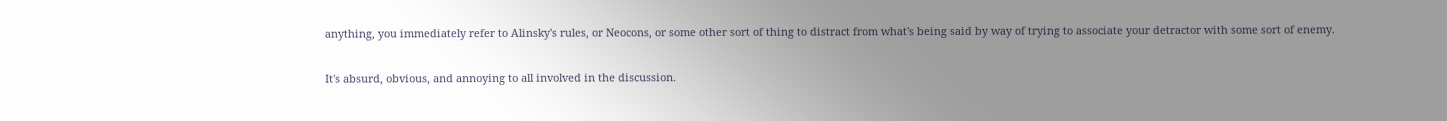anything, you immediately refer to Alinsky's rules, or Neocons, or some other sort of thing to distract from what's being said by way of trying to associate your detractor with some sort of enemy.

It's absurd, obvious, and annoying to all involved in the discussion.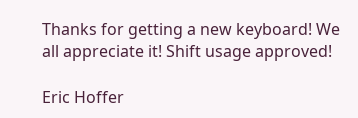Thanks for getting a new keyboard! We all appreciate it! Shift usage approved!

Eric Hoffer